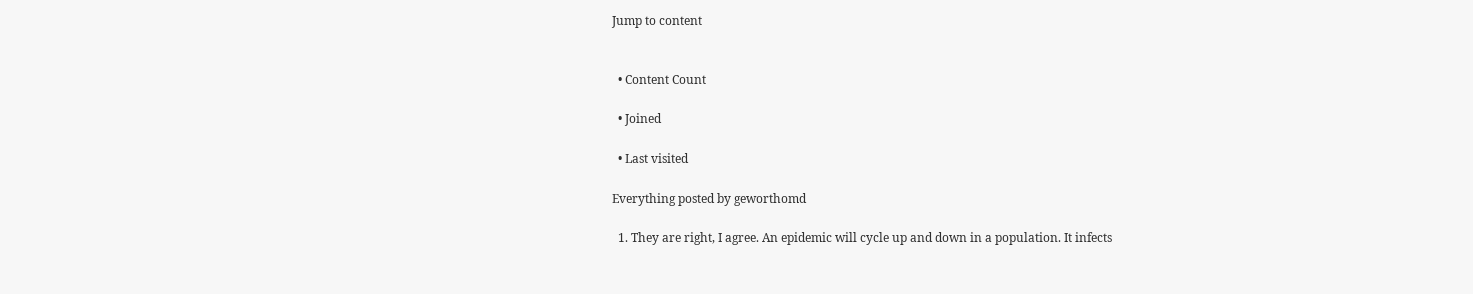Jump to content


  • Content Count

  • Joined

  • Last visited

Everything posted by geworthomd

  1. They are right, I agree. An epidemic will cycle up and down in a population. It infects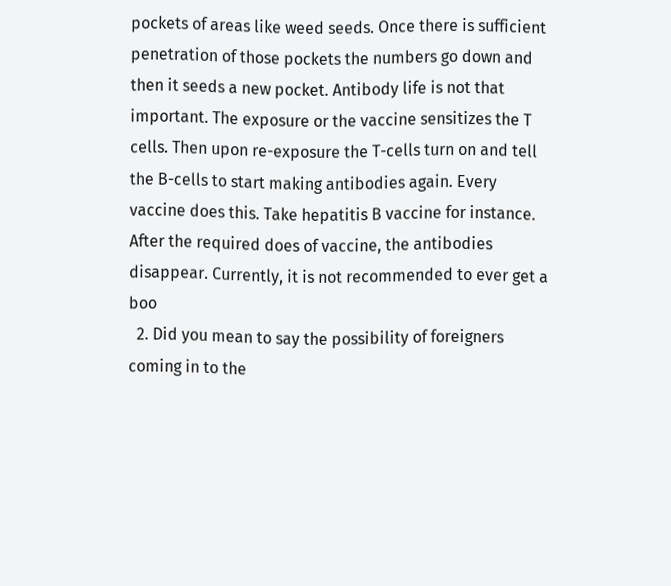pockets of areas like weed seeds. Once there is sufficient penetration of those pockets the numbers go down and then it seeds a new pocket. Antibody life is not that important. The exposure or the vaccine sensitizes the T cells. Then upon re-exposure the T-cells turn on and tell the B-cells to start making antibodies again. Every vaccine does this. Take hepatitis B vaccine for instance. After the required does of vaccine, the antibodies disappear. Currently, it is not recommended to ever get a boo
  2. Did you mean to say the possibility of foreigners coming in to the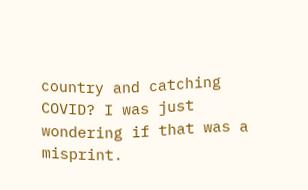country and catching COVID? I was just wondering if that was a misprint.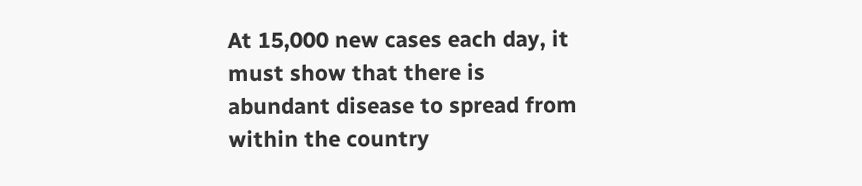At 15,000 new cases each day, it must show that there is abundant disease to spread from within the country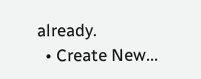already.
  • Create New...